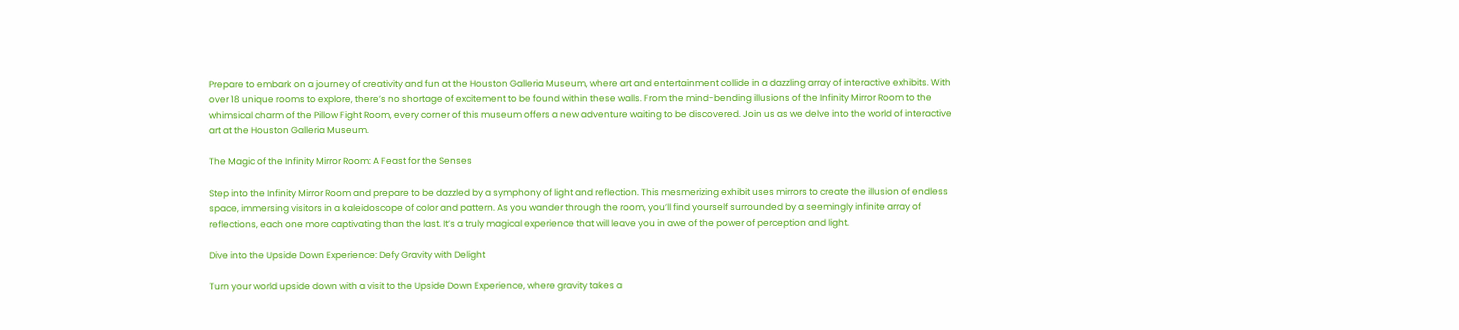Prepare to embark on a journey of creativity and fun at the Houston Galleria Museum, where art and entertainment collide in a dazzling array of interactive exhibits. With over 18 unique rooms to explore, there’s no shortage of excitement to be found within these walls. From the mind-bending illusions of the Infinity Mirror Room to the whimsical charm of the Pillow Fight Room, every corner of this museum offers a new adventure waiting to be discovered. Join us as we delve into the world of interactive art at the Houston Galleria Museum.

The Magic of the Infinity Mirror Room: A Feast for the Senses

Step into the Infinity Mirror Room and prepare to be dazzled by a symphony of light and reflection. This mesmerizing exhibit uses mirrors to create the illusion of endless space, immersing visitors in a kaleidoscope of color and pattern. As you wander through the room, you’ll find yourself surrounded by a seemingly infinite array of reflections, each one more captivating than the last. It’s a truly magical experience that will leave you in awe of the power of perception and light.

Dive into the Upside Down Experience: Defy Gravity with Delight

Turn your world upside down with a visit to the Upside Down Experience, where gravity takes a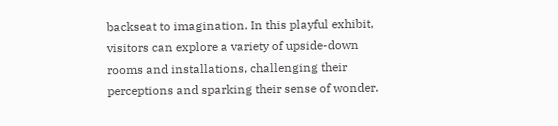backseat to imagination. In this playful exhibit, visitors can explore a variety of upside-down rooms and installations, challenging their perceptions and sparking their sense of wonder.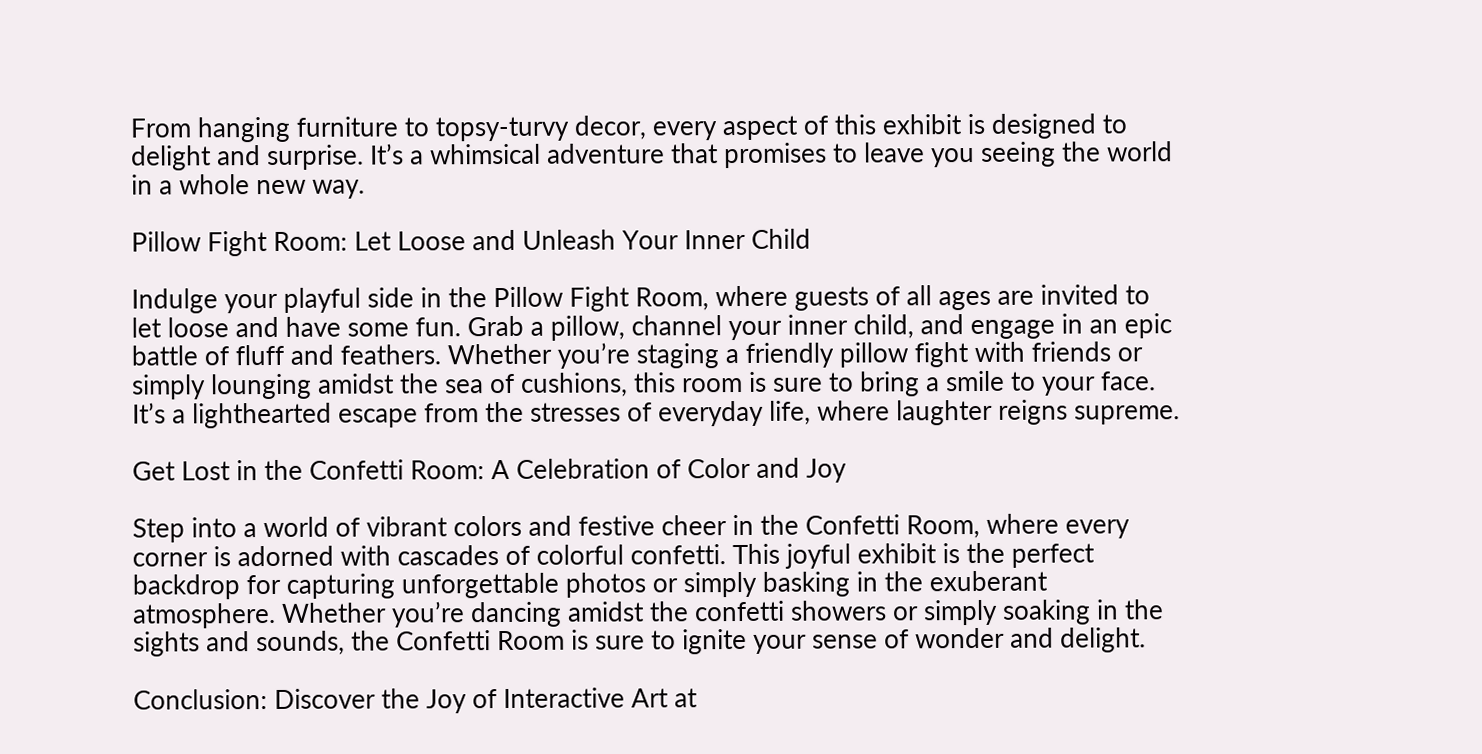From hanging furniture to topsy-turvy decor, every aspect of this exhibit is designed to delight and surprise. It’s a whimsical adventure that promises to leave you seeing the world in a whole new way.

Pillow Fight Room: Let Loose and Unleash Your Inner Child

Indulge your playful side in the Pillow Fight Room, where guests of all ages are invited to let loose and have some fun. Grab a pillow, channel your inner child, and engage in an epic battle of fluff and feathers. Whether you’re staging a friendly pillow fight with friends or simply lounging amidst the sea of cushions, this room is sure to bring a smile to your face. It’s a lighthearted escape from the stresses of everyday life, where laughter reigns supreme.

Get Lost in the Confetti Room: A Celebration of Color and Joy

Step into a world of vibrant colors and festive cheer in the Confetti Room, where every corner is adorned with cascades of colorful confetti. This joyful exhibit is the perfect backdrop for capturing unforgettable photos or simply basking in the exuberant atmosphere. Whether you’re dancing amidst the confetti showers or simply soaking in the sights and sounds, the Confetti Room is sure to ignite your sense of wonder and delight.

Conclusion: Discover the Joy of Interactive Art at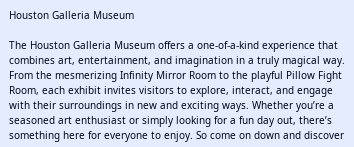Houston Galleria Museum

The Houston Galleria Museum offers a one-of-a-kind experience that combines art, entertainment, and imagination in a truly magical way. From the mesmerizing Infinity Mirror Room to the playful Pillow Fight Room, each exhibit invites visitors to explore, interact, and engage with their surroundings in new and exciting ways. Whether you’re a seasoned art enthusiast or simply looking for a fun day out, there’s something here for everyone to enjoy. So come on down and discover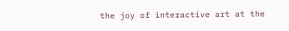the joy of interactive art at the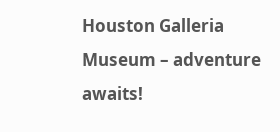Houston Galleria Museum – adventure awaits!